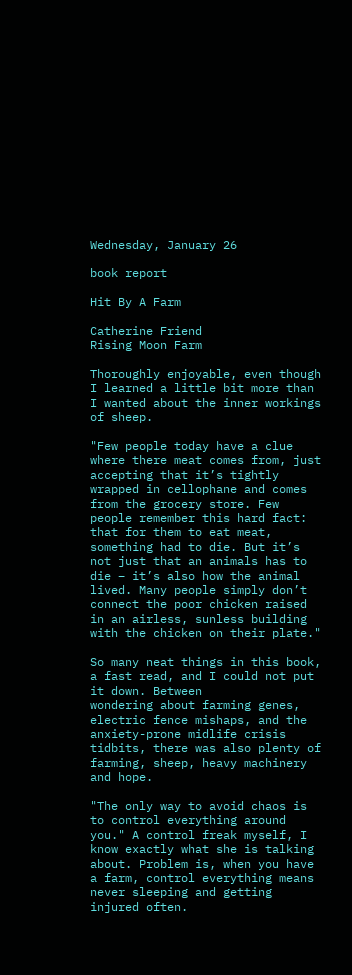Wednesday, January 26

book report

Hit By A Farm

Catherine Friend
Rising Moon Farm

Thoroughly enjoyable, even though I learned a little bit more than I wanted about the inner workings of sheep.

"Few people today have a clue where there meat comes from, just accepting that it’s tightly wrapped in cellophane and comes from the grocery store. Few people remember this hard fact: that for them to eat meat, something had to die. But it’s not just that an animals has to die – it’s also how the animal lived. Many people simply don’t connect the poor chicken raised in an airless, sunless building with the chicken on their plate."

So many neat things in this book, a fast read, and I could not put it down. Between
wondering about farming genes, electric fence mishaps, and the anxiety-prone midlife crisis tidbits, there was also plenty of farming, sheep, heavy machinery and hope.

"The only way to avoid chaos is to control everything around you." A control freak myself, I know exactly what she is talking about. Problem is, when you have a farm, control everything means never sleeping and getting injured often.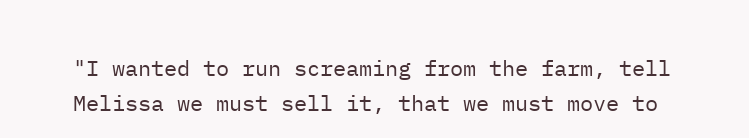"I wanted to run screaming from the farm, tell Melissa we must sell it, that we must move to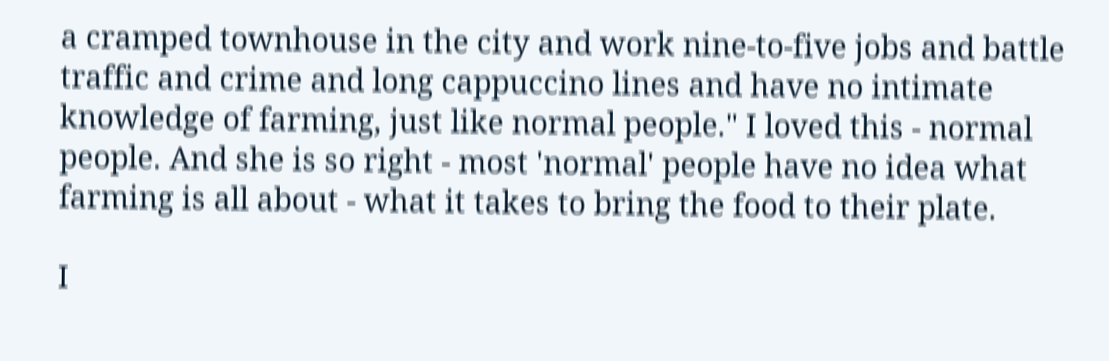a cramped townhouse in the city and work nine-to-five jobs and battle traffic and crime and long cappuccino lines and have no intimate knowledge of farming, just like normal people." I loved this - normal people. And she is so right - most 'normal' people have no idea what farming is all about - what it takes to bring the food to their plate.

I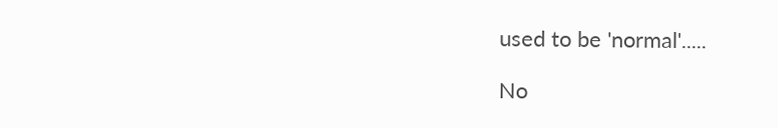used to be 'normal'.....

No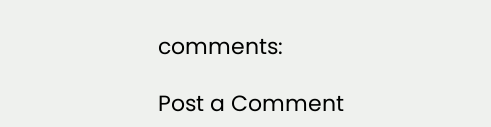comments:

Post a Comment